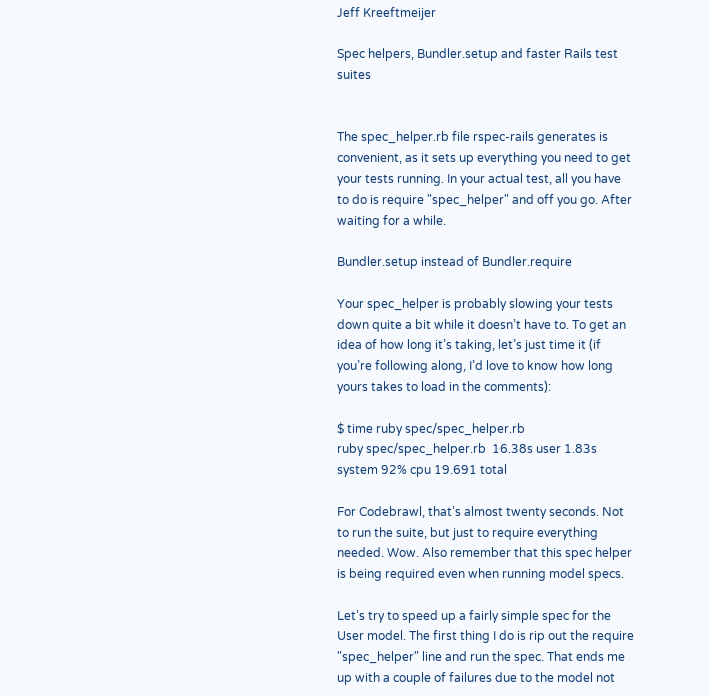Jeff Kreeftmeijer

Spec helpers, Bundler.setup and faster Rails test suites


The spec_helper.rb file rspec-rails generates is convenient, as it sets up everything you need to get your tests running. In your actual test, all you have to do is require "spec_helper" and off you go. After waiting for a while.

Bundler.setup instead of Bundler.require

Your spec_helper is probably slowing your tests down quite a bit while it doesn’t have to. To get an idea of how long it’s taking, let’s just time it (if you’re following along, I’d love to know how long yours takes to load in the comments):

$ time ruby spec/spec_helper.rb
ruby spec/spec_helper.rb  16.38s user 1.83s system 92% cpu 19.691 total

For Codebrawl, that’s almost twenty seconds. Not to run the suite, but just to require everything needed. Wow. Also remember that this spec helper is being required even when running model specs.

Let’s try to speed up a fairly simple spec for the User model. The first thing I do is rip out the require "spec_helper" line and run the spec. That ends me up with a couple of failures due to the model not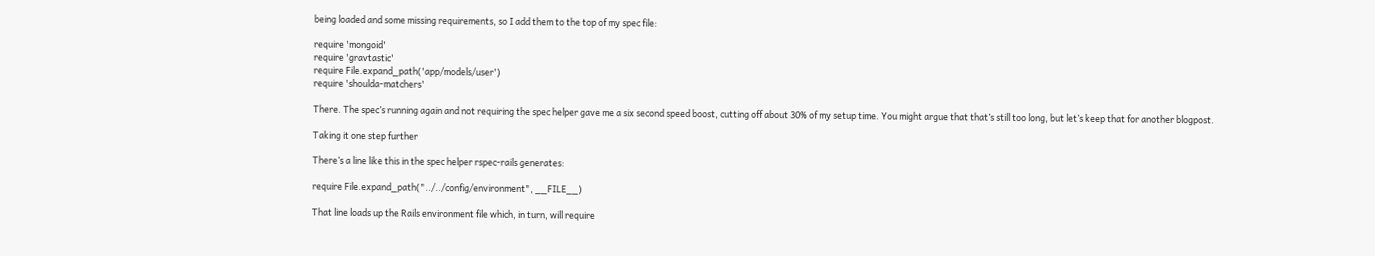being loaded and some missing requirements, so I add them to the top of my spec file:

require 'mongoid'
require 'gravtastic'
require File.expand_path('app/models/user')
require 'shoulda-matchers'

There. The spec’s running again and not requiring the spec helper gave me a six second speed boost, cutting off about 30% of my setup time. You might argue that that’s still too long, but let’s keep that for another blogpost.

Taking it one step further

There’s a line like this in the spec helper rspec-rails generates:

require File.expand_path("../../config/environment", __FILE__)

That line loads up the Rails environment file which, in turn, will require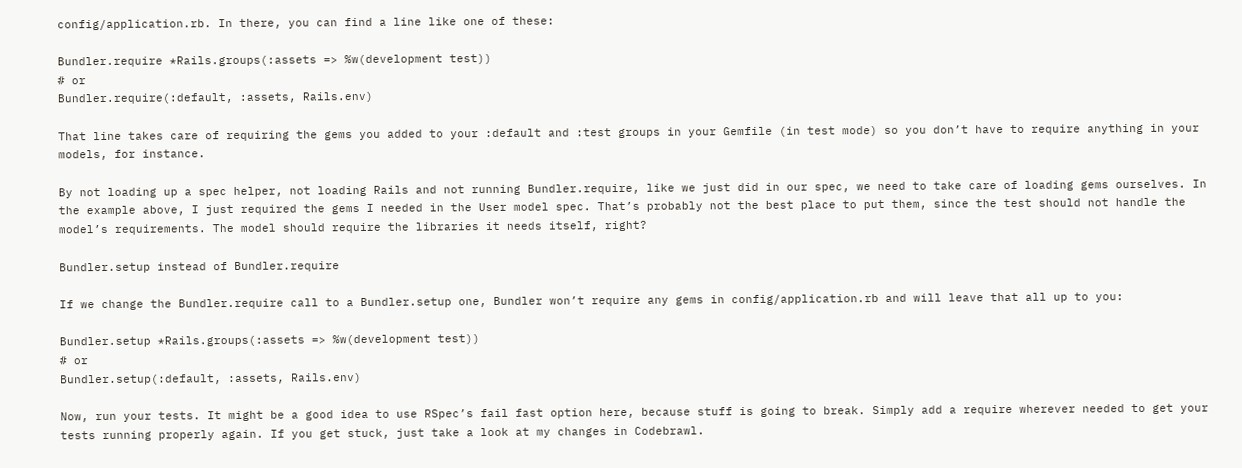config/application.rb. In there, you can find a line like one of these:

Bundler.require *Rails.groups(:assets => %w(development test))
# or
Bundler.require(:default, :assets, Rails.env)

That line takes care of requiring the gems you added to your :default and :test groups in your Gemfile (in test mode) so you don’t have to require anything in your models, for instance.

By not loading up a spec helper, not loading Rails and not running Bundler.require, like we just did in our spec, we need to take care of loading gems ourselves. In the example above, I just required the gems I needed in the User model spec. That’s probably not the best place to put them, since the test should not handle the model’s requirements. The model should require the libraries it needs itself, right?

Bundler.setup instead of Bundler.require

If we change the Bundler.require call to a Bundler.setup one, Bundler won’t require any gems in config/application.rb and will leave that all up to you:

Bundler.setup *Rails.groups(:assets => %w(development test))
# or
Bundler.setup(:default, :assets, Rails.env)

Now, run your tests. It might be a good idea to use RSpec’s fail fast option here, because stuff is going to break. Simply add a require wherever needed to get your tests running properly again. If you get stuck, just take a look at my changes in Codebrawl.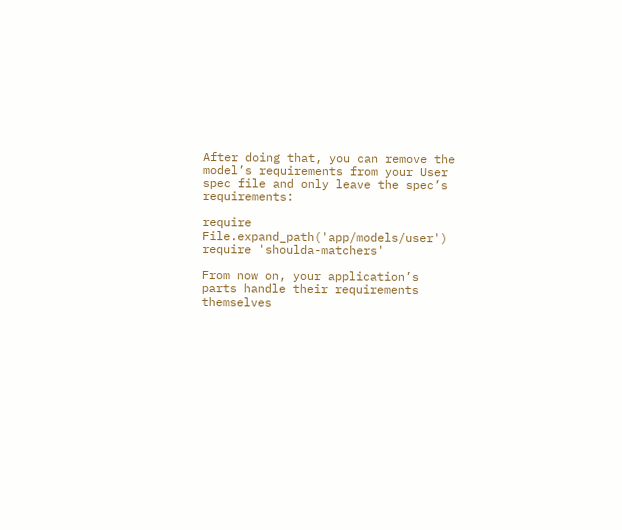After doing that, you can remove the model’s requirements from your User spec file and only leave the spec’s requirements:

require File.expand_path('app/models/user')
require 'shoulda-matchers'

From now on, your application’s parts handle their requirements themselves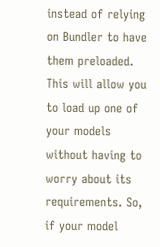instead of relying on Bundler to have them preloaded. This will allow you to load up one of your models without having to worry about its requirements. So, if your model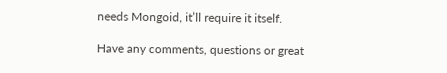needs Mongoid, it’ll require it itself.

Have any comments, questions or great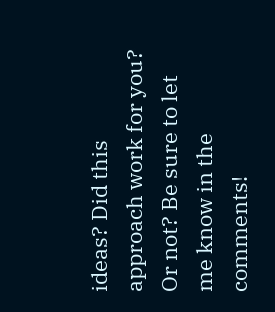ideas? Did this approach work for you? Or not? Be sure to let me know in the comments!